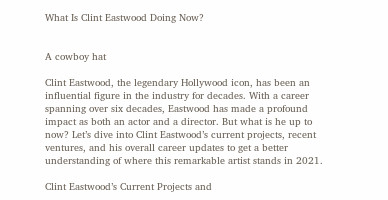What Is Clint Eastwood Doing Now?


A cowboy hat

Clint Eastwood, the legendary Hollywood icon, has been an influential figure in the industry for decades. With a career spanning over six decades, Eastwood has made a profound impact as both an actor and a director. But what is he up to now? Let’s dive into Clint Eastwood’s current projects, recent ventures, and his overall career updates to get a better understanding of where this remarkable artist stands in 2021.

Clint Eastwood’s Current Projects and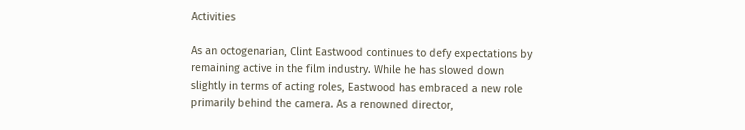Activities

As an octogenarian, Clint Eastwood continues to defy expectations by remaining active in the film industry. While he has slowed down slightly in terms of acting roles, Eastwood has embraced a new role primarily behind the camera. As a renowned director,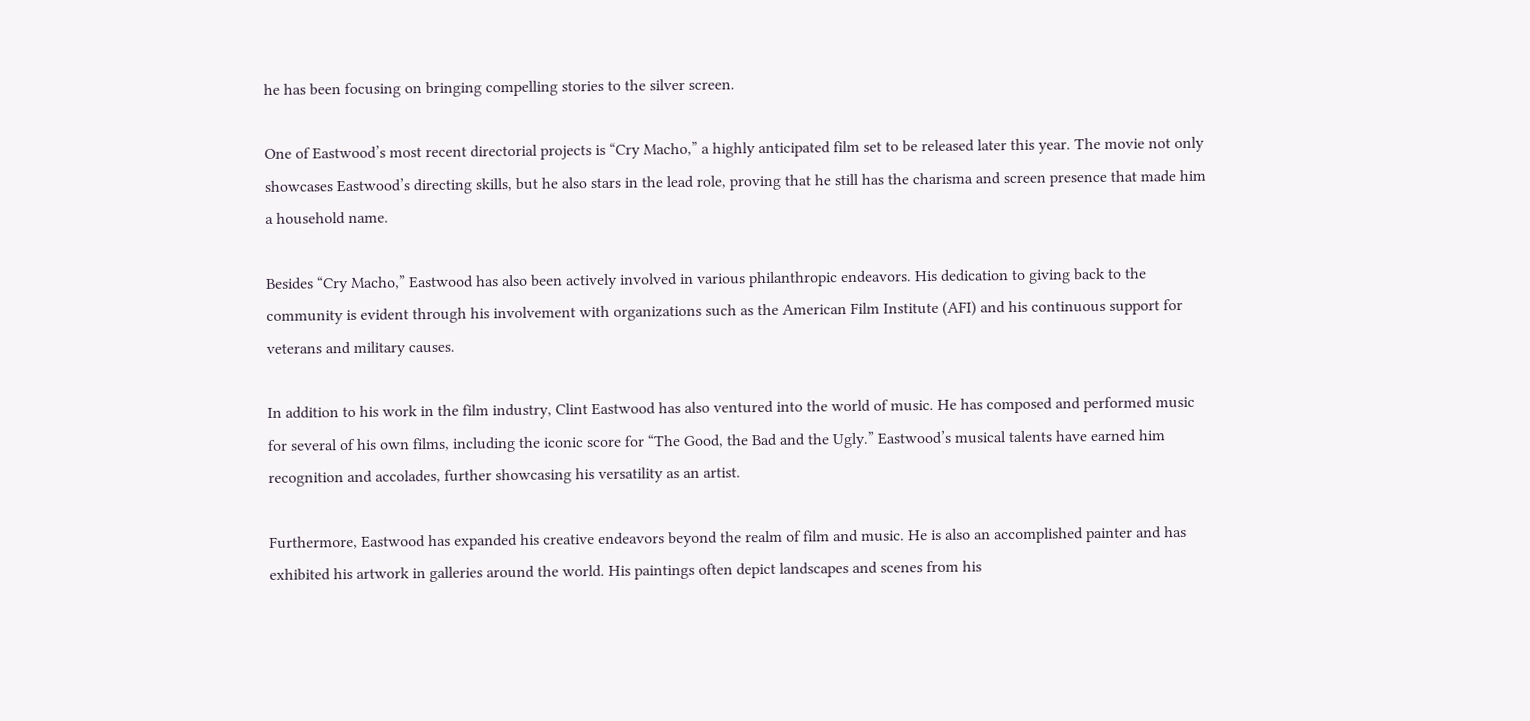he has been focusing on bringing compelling stories to the silver screen.

One of Eastwood’s most recent directorial projects is “Cry Macho,” a highly anticipated film set to be released later this year. The movie not only showcases Eastwood’s directing skills, but he also stars in the lead role, proving that he still has the charisma and screen presence that made him a household name.

Besides “Cry Macho,” Eastwood has also been actively involved in various philanthropic endeavors. His dedication to giving back to the community is evident through his involvement with organizations such as the American Film Institute (AFI) and his continuous support for veterans and military causes.

In addition to his work in the film industry, Clint Eastwood has also ventured into the world of music. He has composed and performed music for several of his own films, including the iconic score for “The Good, the Bad and the Ugly.” Eastwood’s musical talents have earned him recognition and accolades, further showcasing his versatility as an artist.

Furthermore, Eastwood has expanded his creative endeavors beyond the realm of film and music. He is also an accomplished painter and has exhibited his artwork in galleries around the world. His paintings often depict landscapes and scenes from his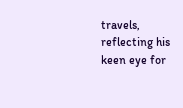travels, reflecting his keen eye for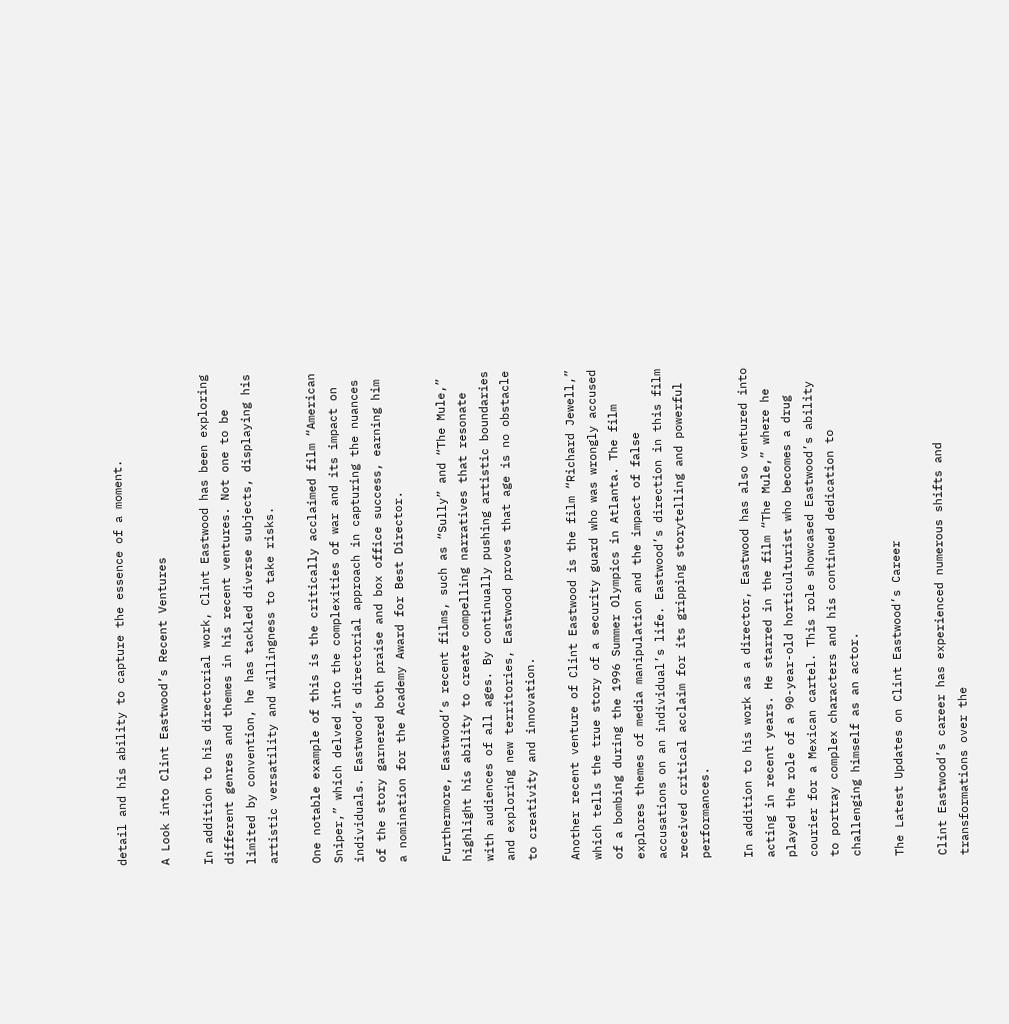detail and his ability to capture the essence of a moment.

A Look into Clint Eastwood’s Recent Ventures

In addition to his directorial work, Clint Eastwood has been exploring different genres and themes in his recent ventures. Not one to be limited by convention, he has tackled diverse subjects, displaying his artistic versatility and willingness to take risks.

One notable example of this is the critically acclaimed film “American Sniper,” which delved into the complexities of war and its impact on individuals. Eastwood’s directorial approach in capturing the nuances of the story garnered both praise and box office success, earning him a nomination for the Academy Award for Best Director.

Furthermore, Eastwood’s recent films, such as “Sully” and “The Mule,” highlight his ability to create compelling narratives that resonate with audiences of all ages. By continually pushing artistic boundaries and exploring new territories, Eastwood proves that age is no obstacle to creativity and innovation.

Another recent venture of Clint Eastwood is the film “Richard Jewell,” which tells the true story of a security guard who was wrongly accused of a bombing during the 1996 Summer Olympics in Atlanta. The film explores themes of media manipulation and the impact of false accusations on an individual’s life. Eastwood’s direction in this film received critical acclaim for its gripping storytelling and powerful performances.

In addition to his work as a director, Eastwood has also ventured into acting in recent years. He starred in the film “The Mule,” where he played the role of a 90-year-old horticulturist who becomes a drug courier for a Mexican cartel. This role showcased Eastwood’s ability to portray complex characters and his continued dedication to challenging himself as an actor.

The Latest Updates on Clint Eastwood’s Career

Clint Eastwood’s career has experienced numerous shifts and transformations over the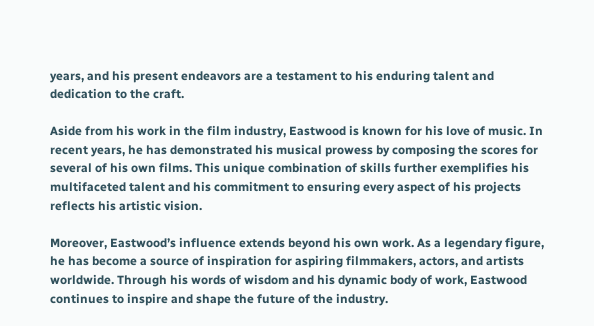years, and his present endeavors are a testament to his enduring talent and dedication to the craft.

Aside from his work in the film industry, Eastwood is known for his love of music. In recent years, he has demonstrated his musical prowess by composing the scores for several of his own films. This unique combination of skills further exemplifies his multifaceted talent and his commitment to ensuring every aspect of his projects reflects his artistic vision.

Moreover, Eastwood’s influence extends beyond his own work. As a legendary figure, he has become a source of inspiration for aspiring filmmakers, actors, and artists worldwide. Through his words of wisdom and his dynamic body of work, Eastwood continues to inspire and shape the future of the industry.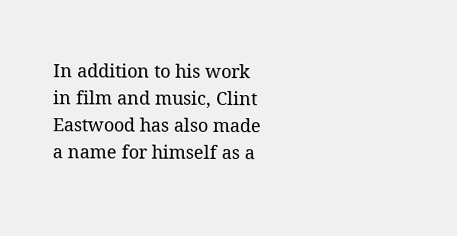In addition to his work in film and music, Clint Eastwood has also made a name for himself as a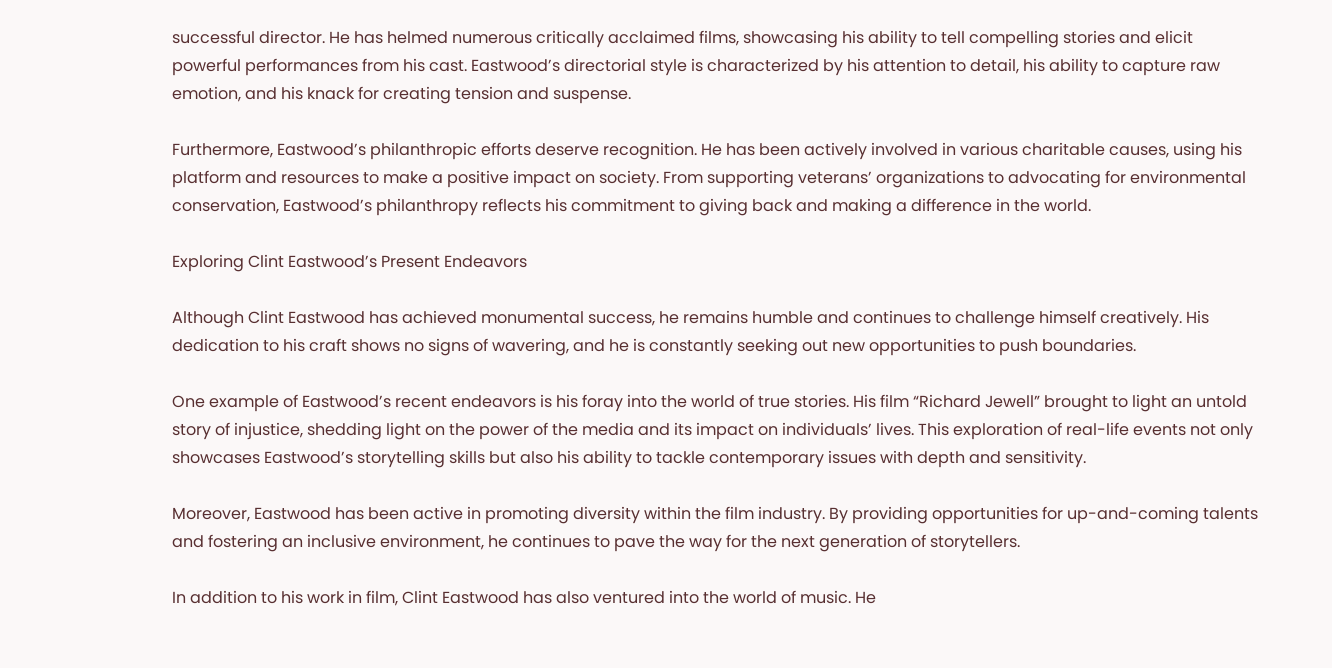successful director. He has helmed numerous critically acclaimed films, showcasing his ability to tell compelling stories and elicit powerful performances from his cast. Eastwood’s directorial style is characterized by his attention to detail, his ability to capture raw emotion, and his knack for creating tension and suspense.

Furthermore, Eastwood’s philanthropic efforts deserve recognition. He has been actively involved in various charitable causes, using his platform and resources to make a positive impact on society. From supporting veterans’ organizations to advocating for environmental conservation, Eastwood’s philanthropy reflects his commitment to giving back and making a difference in the world.

Exploring Clint Eastwood’s Present Endeavors

Although Clint Eastwood has achieved monumental success, he remains humble and continues to challenge himself creatively. His dedication to his craft shows no signs of wavering, and he is constantly seeking out new opportunities to push boundaries.

One example of Eastwood’s recent endeavors is his foray into the world of true stories. His film “Richard Jewell” brought to light an untold story of injustice, shedding light on the power of the media and its impact on individuals’ lives. This exploration of real-life events not only showcases Eastwood’s storytelling skills but also his ability to tackle contemporary issues with depth and sensitivity.

Moreover, Eastwood has been active in promoting diversity within the film industry. By providing opportunities for up-and-coming talents and fostering an inclusive environment, he continues to pave the way for the next generation of storytellers.

In addition to his work in film, Clint Eastwood has also ventured into the world of music. He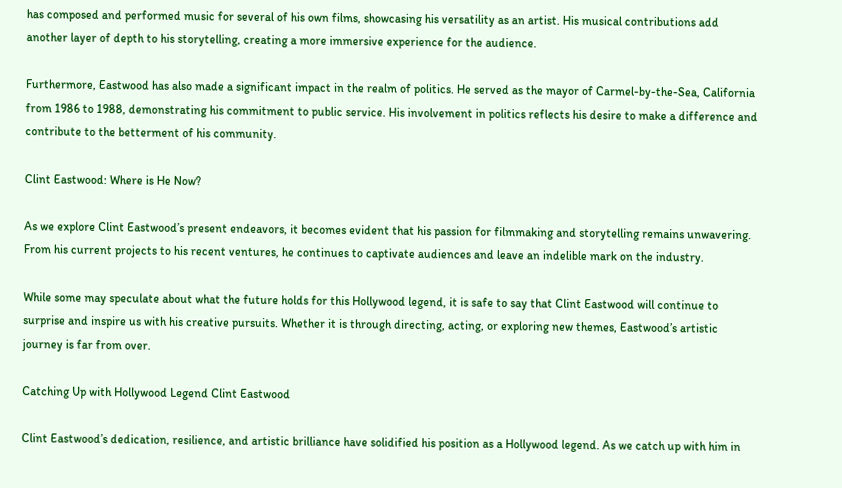has composed and performed music for several of his own films, showcasing his versatility as an artist. His musical contributions add another layer of depth to his storytelling, creating a more immersive experience for the audience.

Furthermore, Eastwood has also made a significant impact in the realm of politics. He served as the mayor of Carmel-by-the-Sea, California from 1986 to 1988, demonstrating his commitment to public service. His involvement in politics reflects his desire to make a difference and contribute to the betterment of his community.

Clint Eastwood: Where is He Now?

As we explore Clint Eastwood’s present endeavors, it becomes evident that his passion for filmmaking and storytelling remains unwavering. From his current projects to his recent ventures, he continues to captivate audiences and leave an indelible mark on the industry.

While some may speculate about what the future holds for this Hollywood legend, it is safe to say that Clint Eastwood will continue to surprise and inspire us with his creative pursuits. Whether it is through directing, acting, or exploring new themes, Eastwood’s artistic journey is far from over.

Catching Up with Hollywood Legend Clint Eastwood

Clint Eastwood’s dedication, resilience, and artistic brilliance have solidified his position as a Hollywood legend. As we catch up with him in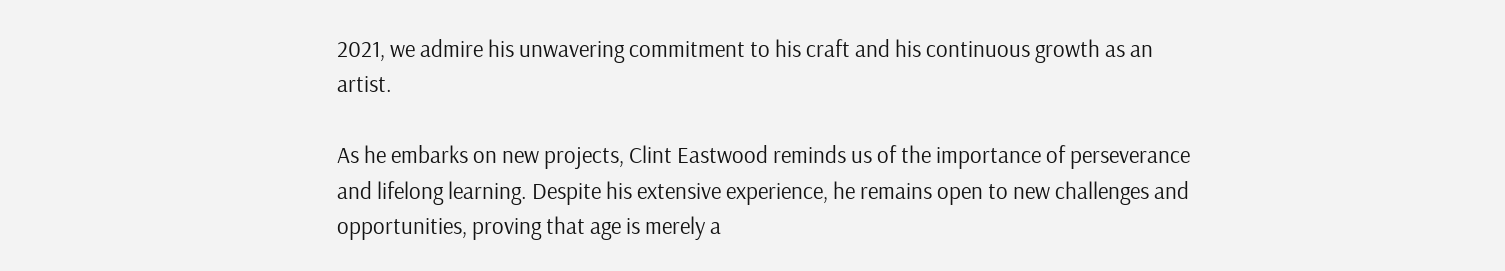2021, we admire his unwavering commitment to his craft and his continuous growth as an artist.

As he embarks on new projects, Clint Eastwood reminds us of the importance of perseverance and lifelong learning. Despite his extensive experience, he remains open to new challenges and opportunities, proving that age is merely a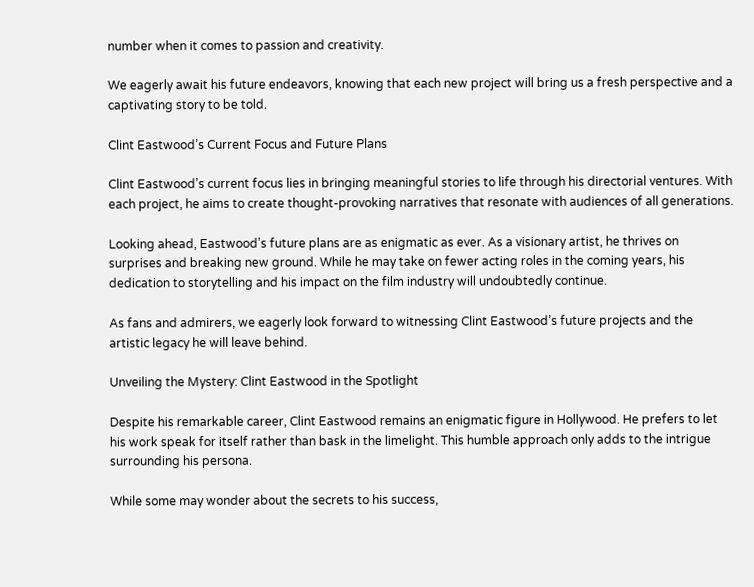number when it comes to passion and creativity.

We eagerly await his future endeavors, knowing that each new project will bring us a fresh perspective and a captivating story to be told.

Clint Eastwood’s Current Focus and Future Plans

Clint Eastwood’s current focus lies in bringing meaningful stories to life through his directorial ventures. With each project, he aims to create thought-provoking narratives that resonate with audiences of all generations.

Looking ahead, Eastwood’s future plans are as enigmatic as ever. As a visionary artist, he thrives on surprises and breaking new ground. While he may take on fewer acting roles in the coming years, his dedication to storytelling and his impact on the film industry will undoubtedly continue.

As fans and admirers, we eagerly look forward to witnessing Clint Eastwood’s future projects and the artistic legacy he will leave behind.

Unveiling the Mystery: Clint Eastwood in the Spotlight

Despite his remarkable career, Clint Eastwood remains an enigmatic figure in Hollywood. He prefers to let his work speak for itself rather than bask in the limelight. This humble approach only adds to the intrigue surrounding his persona.

While some may wonder about the secrets to his success,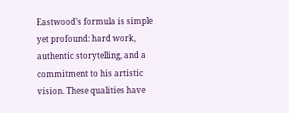Eastwood’s formula is simple yet profound: hard work, authentic storytelling, and a commitment to his artistic vision. These qualities have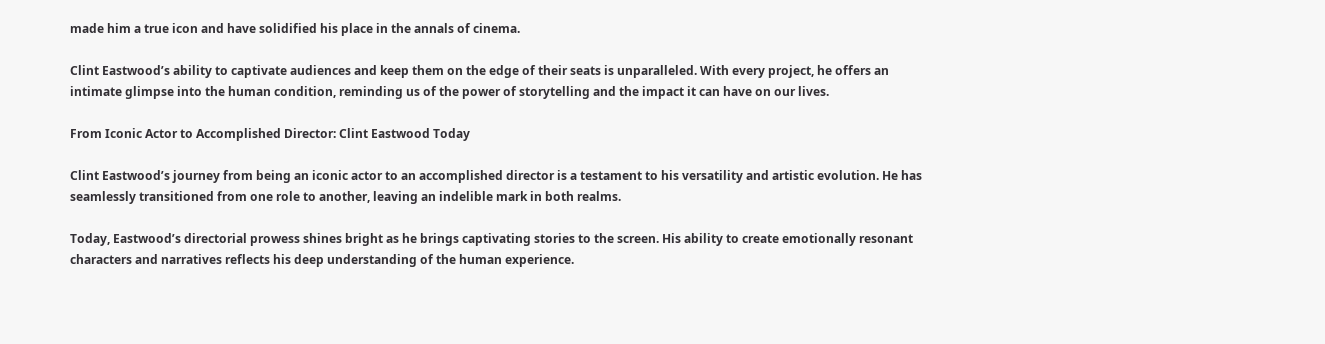made him a true icon and have solidified his place in the annals of cinema.

Clint Eastwood’s ability to captivate audiences and keep them on the edge of their seats is unparalleled. With every project, he offers an intimate glimpse into the human condition, reminding us of the power of storytelling and the impact it can have on our lives.

From Iconic Actor to Accomplished Director: Clint Eastwood Today

Clint Eastwood’s journey from being an iconic actor to an accomplished director is a testament to his versatility and artistic evolution. He has seamlessly transitioned from one role to another, leaving an indelible mark in both realms.

Today, Eastwood’s directorial prowess shines bright as he brings captivating stories to the screen. His ability to create emotionally resonant characters and narratives reflects his deep understanding of the human experience.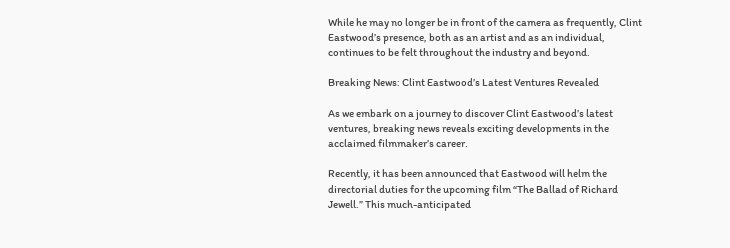While he may no longer be in front of the camera as frequently, Clint Eastwood’s presence, both as an artist and as an individual, continues to be felt throughout the industry and beyond.

Breaking News: Clint Eastwood’s Latest Ventures Revealed

As we embark on a journey to discover Clint Eastwood’s latest ventures, breaking news reveals exciting developments in the acclaimed filmmaker’s career.

Recently, it has been announced that Eastwood will helm the directorial duties for the upcoming film “The Ballad of Richard Jewell.” This much-anticipated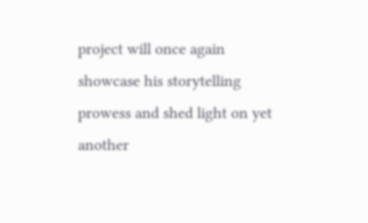project will once again showcase his storytelling prowess and shed light on yet another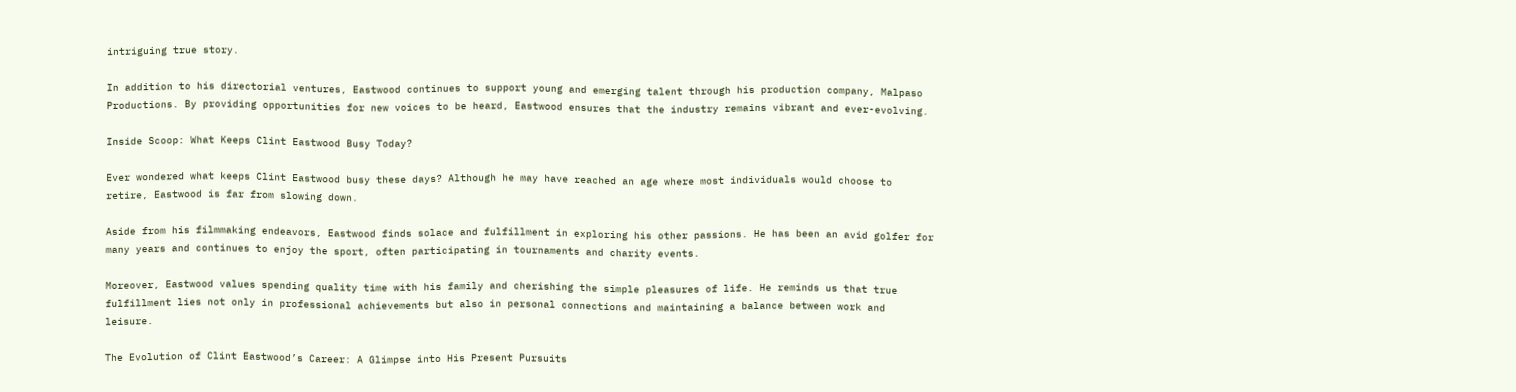intriguing true story.

In addition to his directorial ventures, Eastwood continues to support young and emerging talent through his production company, Malpaso Productions. By providing opportunities for new voices to be heard, Eastwood ensures that the industry remains vibrant and ever-evolving.

Inside Scoop: What Keeps Clint Eastwood Busy Today?

Ever wondered what keeps Clint Eastwood busy these days? Although he may have reached an age where most individuals would choose to retire, Eastwood is far from slowing down.

Aside from his filmmaking endeavors, Eastwood finds solace and fulfillment in exploring his other passions. He has been an avid golfer for many years and continues to enjoy the sport, often participating in tournaments and charity events.

Moreover, Eastwood values spending quality time with his family and cherishing the simple pleasures of life. He reminds us that true fulfillment lies not only in professional achievements but also in personal connections and maintaining a balance between work and leisure.

The Evolution of Clint Eastwood’s Career: A Glimpse into His Present Pursuits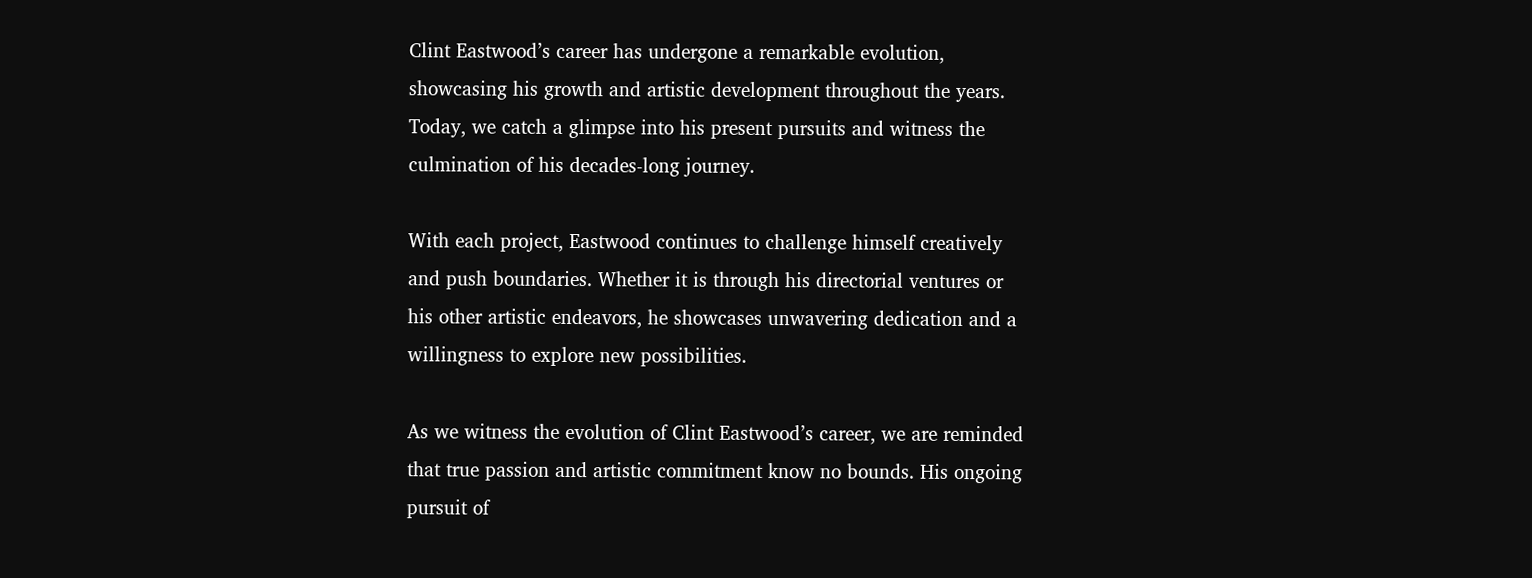Clint Eastwood’s career has undergone a remarkable evolution, showcasing his growth and artistic development throughout the years. Today, we catch a glimpse into his present pursuits and witness the culmination of his decades-long journey.

With each project, Eastwood continues to challenge himself creatively and push boundaries. Whether it is through his directorial ventures or his other artistic endeavors, he showcases unwavering dedication and a willingness to explore new possibilities.

As we witness the evolution of Clint Eastwood’s career, we are reminded that true passion and artistic commitment know no bounds. His ongoing pursuit of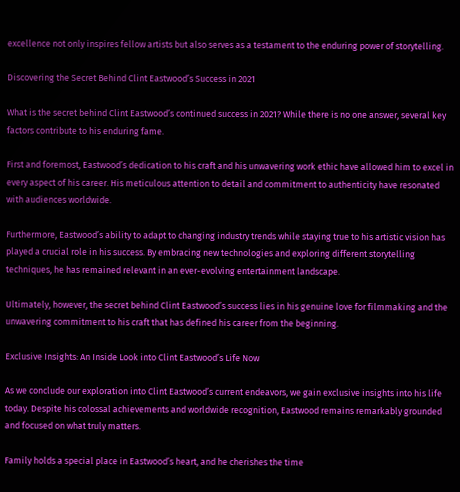excellence not only inspires fellow artists but also serves as a testament to the enduring power of storytelling.

Discovering the Secret Behind Clint Eastwood’s Success in 2021

What is the secret behind Clint Eastwood’s continued success in 2021? While there is no one answer, several key factors contribute to his enduring fame.

First and foremost, Eastwood’s dedication to his craft and his unwavering work ethic have allowed him to excel in every aspect of his career. His meticulous attention to detail and commitment to authenticity have resonated with audiences worldwide.

Furthermore, Eastwood’s ability to adapt to changing industry trends while staying true to his artistic vision has played a crucial role in his success. By embracing new technologies and exploring different storytelling techniques, he has remained relevant in an ever-evolving entertainment landscape.

Ultimately, however, the secret behind Clint Eastwood’s success lies in his genuine love for filmmaking and the unwavering commitment to his craft that has defined his career from the beginning.

Exclusive Insights: An Inside Look into Clint Eastwood’s Life Now

As we conclude our exploration into Clint Eastwood’s current endeavors, we gain exclusive insights into his life today. Despite his colossal achievements and worldwide recognition, Eastwood remains remarkably grounded and focused on what truly matters.

Family holds a special place in Eastwood’s heart, and he cherishes the time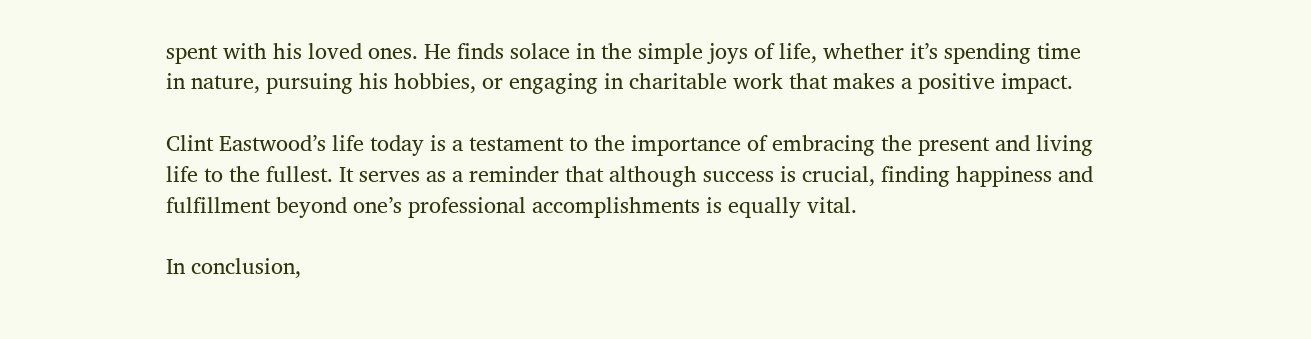spent with his loved ones. He finds solace in the simple joys of life, whether it’s spending time in nature, pursuing his hobbies, or engaging in charitable work that makes a positive impact.

Clint Eastwood’s life today is a testament to the importance of embracing the present and living life to the fullest. It serves as a reminder that although success is crucial, finding happiness and fulfillment beyond one’s professional accomplishments is equally vital.

In conclusion,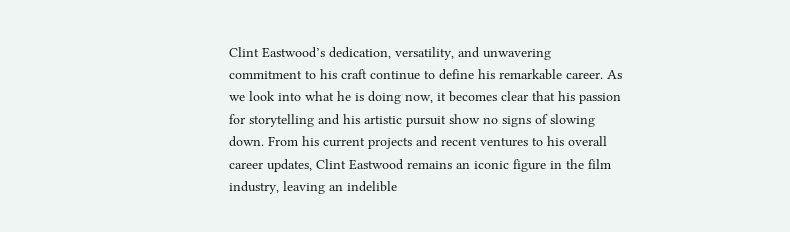Clint Eastwood’s dedication, versatility, and unwavering commitment to his craft continue to define his remarkable career. As we look into what he is doing now, it becomes clear that his passion for storytelling and his artistic pursuit show no signs of slowing down. From his current projects and recent ventures to his overall career updates, Clint Eastwood remains an iconic figure in the film industry, leaving an indelible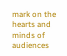mark on the hearts and minds of audiences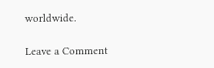worldwide.

Leave a Comment